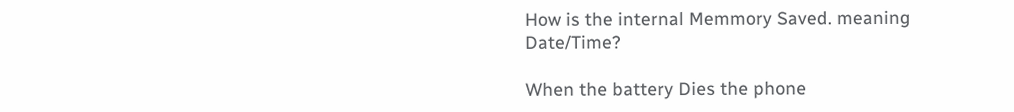How is the internal Memmory Saved. meaning Date/Time?

When the battery Dies the phone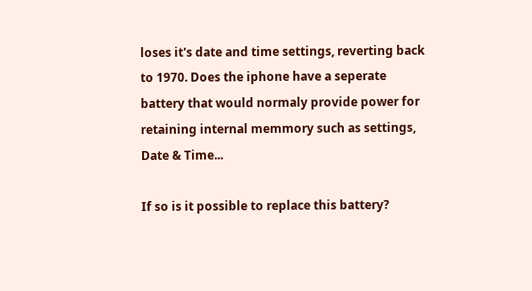loses it's date and time settings, reverting back to 1970. Does the iphone have a seperate battery that would normaly provide power for retaining internal memmory such as settings, Date & Time...

If so is it possible to replace this battery?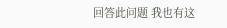回答此问题 我也有这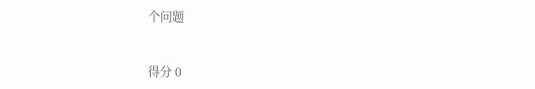个问题


得分 0